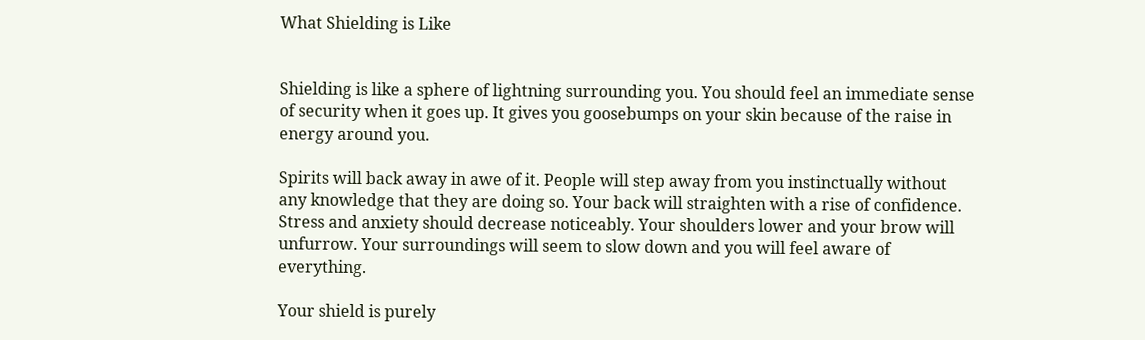What Shielding is Like


Shielding is like a sphere of lightning surrounding you. You should feel an immediate sense of security when it goes up. It gives you goosebumps on your skin because of the raise in energy around you.

Spirits will back away in awe of it. People will step away from you instinctually without any knowledge that they are doing so. Your back will straighten with a rise of confidence. Stress and anxiety should decrease noticeably. Your shoulders lower and your brow will unfurrow. Your surroundings will seem to slow down and you will feel aware of everything.

Your shield is purely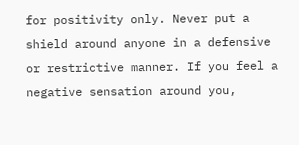for positivity only. Never put a shield around anyone in a defensive or restrictive manner. If you feel a negative sensation around you,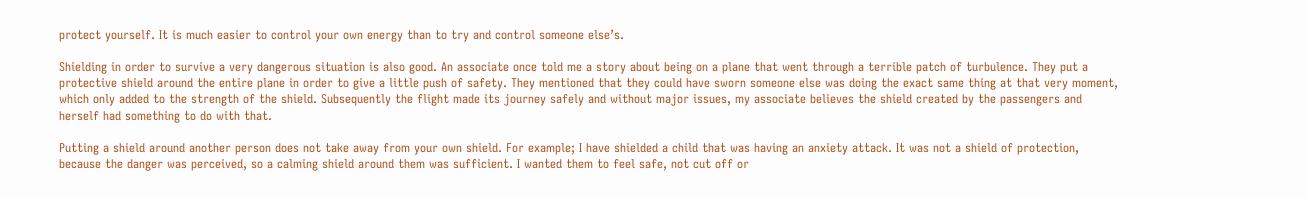protect yourself. It is much easier to control your own energy than to try and control someone else’s.

Shielding in order to survive a very dangerous situation is also good. An associate once told me a story about being on a plane that went through a terrible patch of turbulence. They put a protective shield around the entire plane in order to give a little push of safety. They mentioned that they could have sworn someone else was doing the exact same thing at that very moment, which only added to the strength of the shield. Subsequently the flight made its journey safely and without major issues, my associate believes the shield created by the passengers and herself had something to do with that.

Putting a shield around another person does not take away from your own shield. For example; I have shielded a child that was having an anxiety attack. It was not a shield of protection, because the danger was perceived, so a calming shield around them was sufficient. I wanted them to feel safe, not cut off or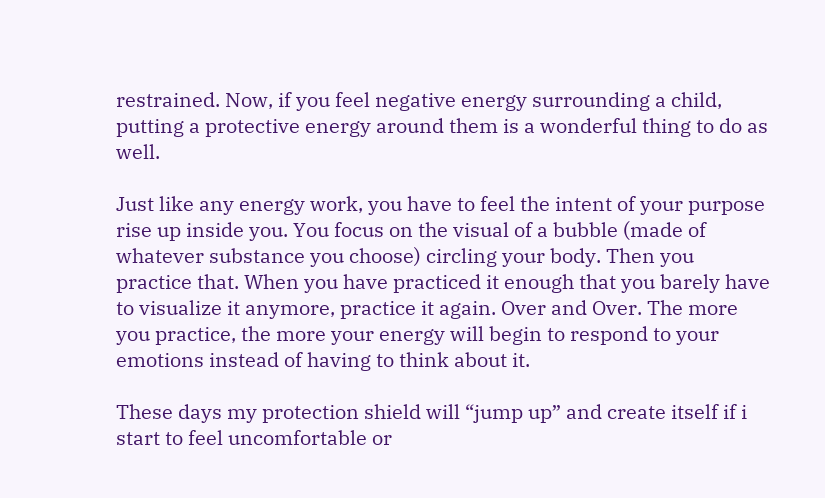restrained. Now, if you feel negative energy surrounding a child, putting a protective energy around them is a wonderful thing to do as well.

Just like any energy work, you have to feel the intent of your purpose rise up inside you. You focus on the visual of a bubble (made of whatever substance you choose) circling your body. Then you practice that. When you have practiced it enough that you barely have to visualize it anymore, practice it again. Over and Over. The more you practice, the more your energy will begin to respond to your emotions instead of having to think about it.

These days my protection shield will “jump up” and create itself if i start to feel uncomfortable or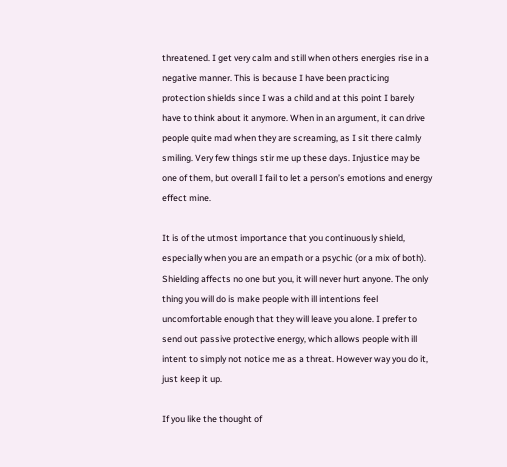threatened. I get very calm and still when others energies rise in a negative manner. This is because I have been practicing protection shields since I was a child and at this point I barely have to think about it anymore. When in an argument, it can drive people quite mad when they are screaming, as I sit there calmly smiling. Very few things stir me up these days. Injustice may be one of them, but overall I fail to let a person’s emotions and energy effect mine.

It is of the utmost importance that you continuously shield, especially when you are an empath or a psychic (or a mix of both). Shielding affects no one but you, it will never hurt anyone. The only thing you will do is make people with ill intentions feel uncomfortable enough that they will leave you alone. I prefer to send out passive protective energy, which allows people with ill intent to simply not notice me as a threat. However way you do it, just keep it up.

If you like the thought of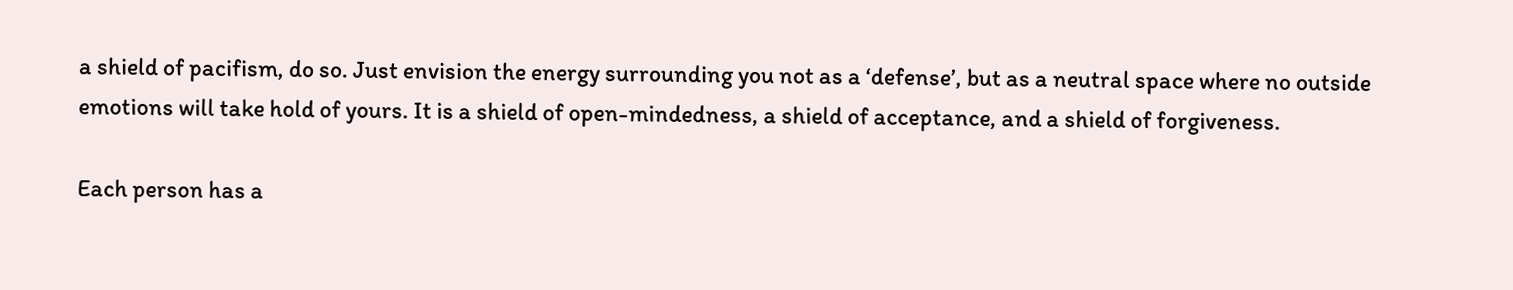a shield of pacifism, do so. Just envision the energy surrounding you not as a ‘defense’, but as a neutral space where no outside emotions will take hold of yours. It is a shield of open-mindedness, a shield of acceptance, and a shield of forgiveness.

Each person has a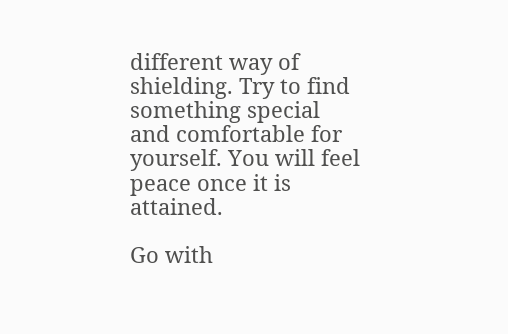different way of shielding. Try to find something special and comfortable for yourself. You will feel peace once it is attained.

Go with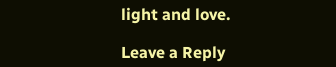light and love.

Leave a Reply